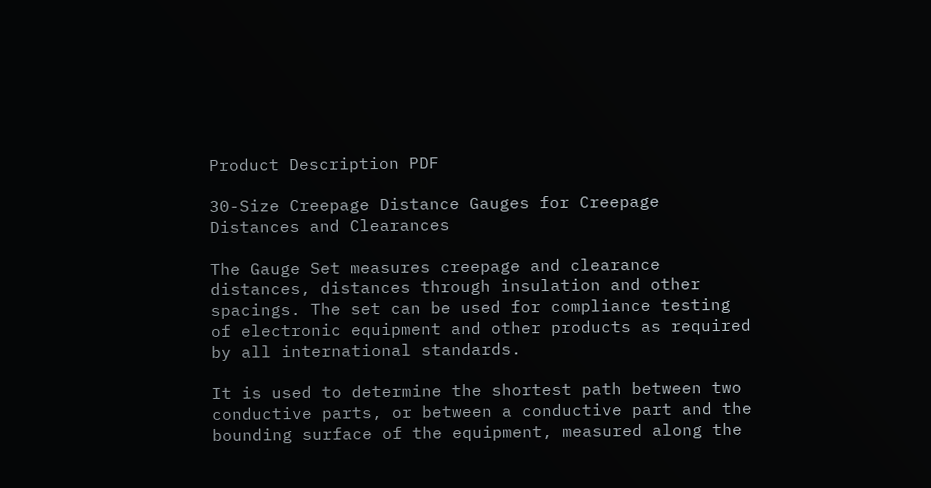Product Description PDF

30-Size Creepage Distance Gauges for Creepage Distances and Clearances

The Gauge Set measures creepage and clearance distances, distances through insulation and other spacings. The set can be used for compliance testing of electronic equipment and other products as required by all international standards.

It is used to determine the shortest path between two conductive parts, or between a conductive part and the bounding surface of the equipment, measured along the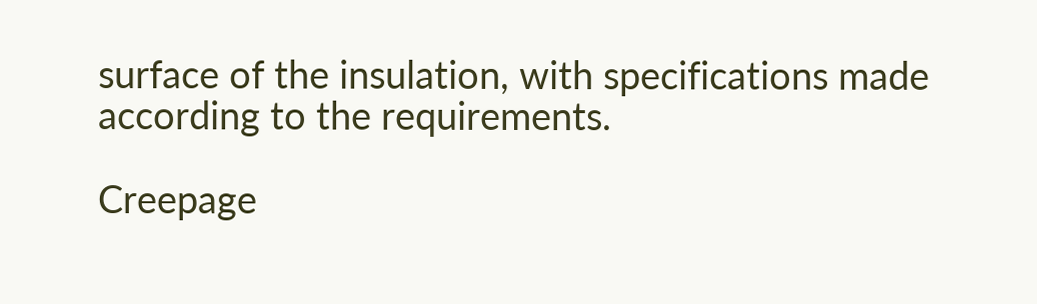surface of the insulation, with specifications made according to the requirements.

Creepage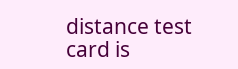distance test card is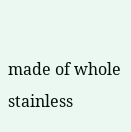made of whole stainless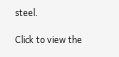steel.

Click to view the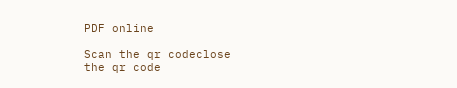PDF online

Scan the qr codeclose
the qr code